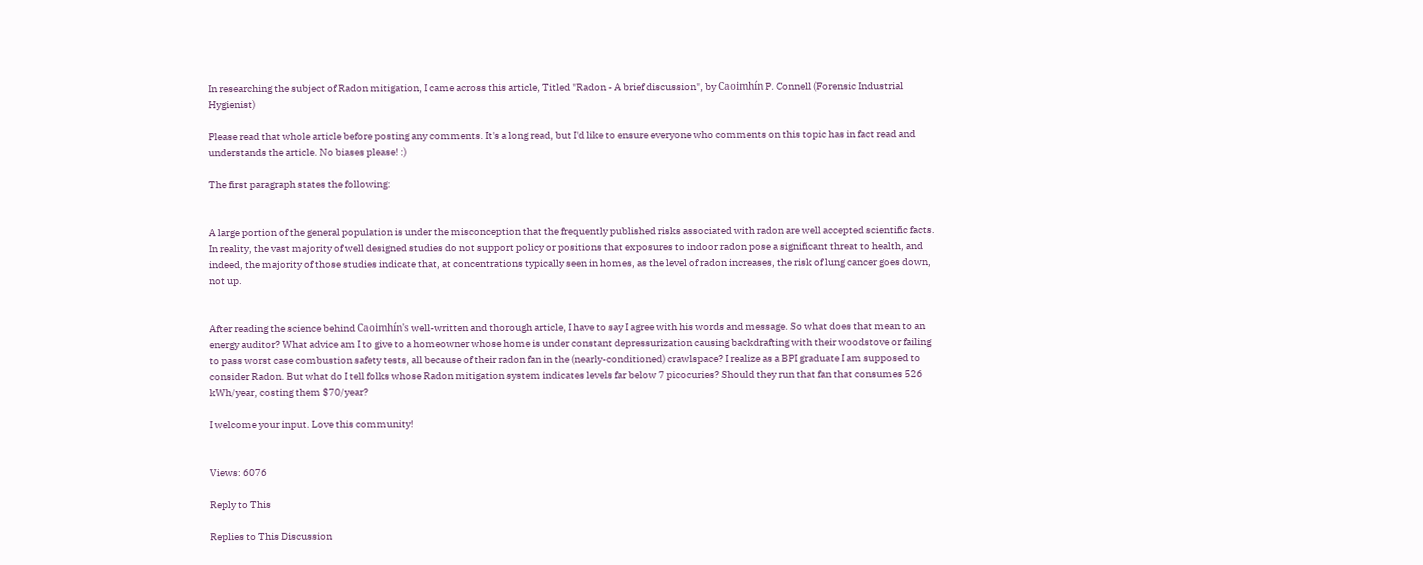In researching the subject of Radon mitigation, I came across this article, Titled "Radon - A brief discussion", by Caoimhín P. Connell (Forensic Industrial Hygienist)

Please read that whole article before posting any comments. It's a long read, but I'd like to ensure everyone who comments on this topic has in fact read and understands the article. No biases please! :)

The first paragraph states the following:


A large portion of the general population is under the misconception that the frequently published risks associated with radon are well accepted scientific facts. In reality, the vast majority of well designed studies do not support policy or positions that exposures to indoor radon pose a significant threat to health, and indeed, the majority of those studies indicate that, at concentrations typically seen in homes, as the level of radon increases, the risk of lung cancer goes down, not up.


After reading the science behind Caoimhín's well-written and thorough article, I have to say I agree with his words and message. So what does that mean to an energy auditor? What advice am I to give to a homeowner whose home is under constant depressurization causing backdrafting with their woodstove or failing to pass worst case combustion safety tests, all because of their radon fan in the (nearly-conditioned) crawlspace? I realize as a BPI graduate I am supposed to consider Radon. But what do I tell folks whose Radon mitigation system indicates levels far below 7 picocuries? Should they run that fan that consumes 526 kWh/year, costing them $70/year?

I welcome your input. Love this community!


Views: 6076

Reply to This

Replies to This Discussion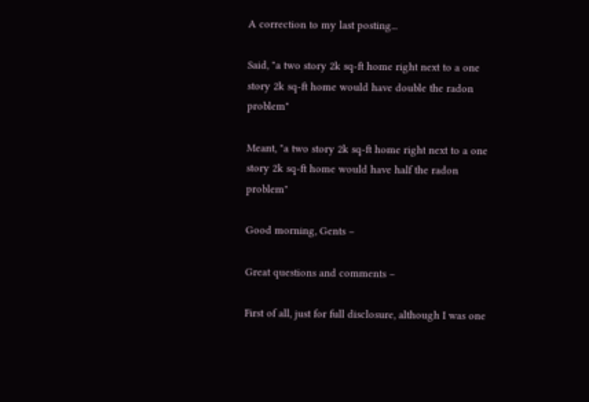A correction to my last posting...

Said, "a two story 2k sq-ft home right next to a one story 2k sq-ft home would have double the radon problem"

Meant, "a two story 2k sq-ft home right next to a one story 2k sq-ft home would have half the radon problem"

Good morning, Gents –

Great questions and comments –

First of all, just for full disclosure, although I was one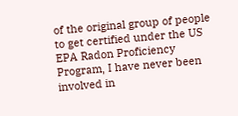of the original group of people to get certified under the US EPA Radon Proficiency Program, I have never been involved in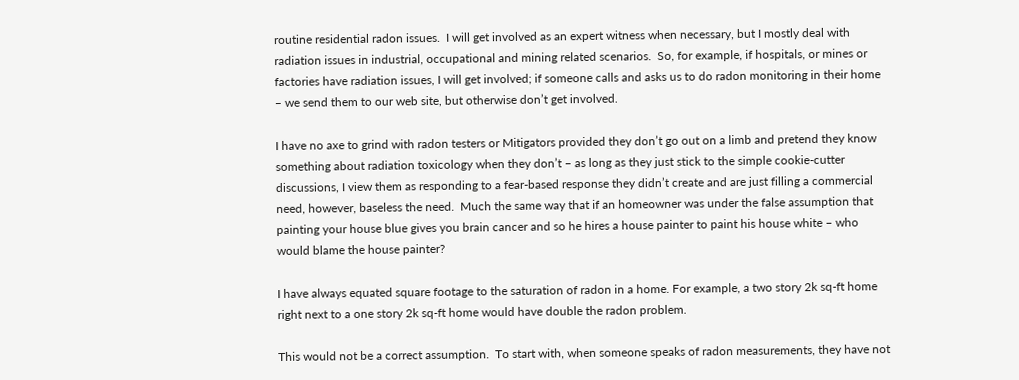routine residential radon issues.  I will get involved as an expert witness when necessary, but I mostly deal with radiation issues in industrial, occupational and mining related scenarios.  So, for example, if hospitals, or mines or factories have radiation issues, I will get involved; if someone calls and asks us to do radon monitoring in their home – we send them to our web site, but otherwise don’t get involved.

I have no axe to grind with radon testers or Mitigators provided they don’t go out on a limb and pretend they know something about radiation toxicology when they don’t – as long as they just stick to the simple cookie-cutter discussions, I view them as responding to a fear-based response they didn’t create and are just filling a commercial need, however, baseless the need.  Much the same way that if an homeowner was under the false assumption that painting your house blue gives you brain cancer and so he hires a house painter to paint his house white – who would blame the house painter?

I have always equated square footage to the saturation of radon in a home. For example, a two story 2k sq-ft home right next to a one story 2k sq-ft home would have double the radon problem.

This would not be a correct assumption.  To start with, when someone speaks of radon measurements, they have not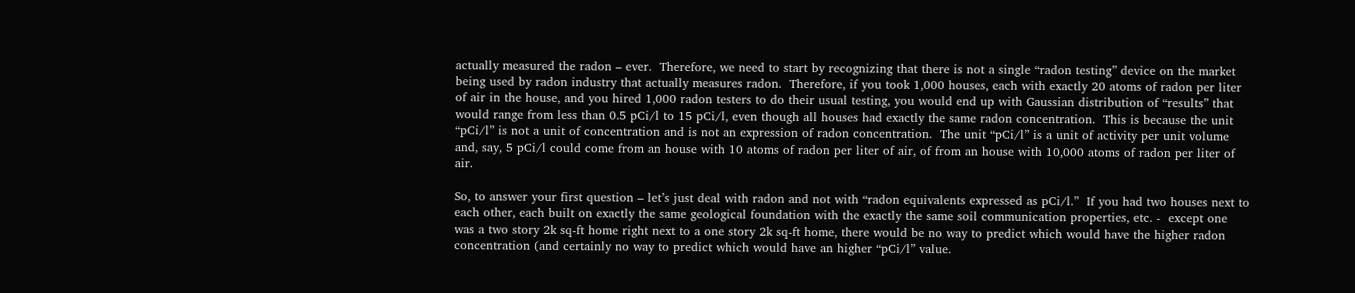actually measured the radon – ever.  Therefore, we need to start by recognizing that there is not a single “radon testing” device on the market being used by radon industry that actually measures radon.  Therefore, if you took 1,000 houses, each with exactly 20 atoms of radon per liter of air in the house, and you hired 1,000 radon testers to do their usual testing, you would end up with Gaussian distribution of “results” that would range from less than 0.5 pCi/l to 15 pCi/l, even though all houses had exactly the same radon concentration.  This is because the unit “pCi/l” is not a unit of concentration and is not an expression of radon concentration.  The unit “pCi/l” is a unit of activity per unit volume and, say, 5 pCi/l could come from an house with 10 atoms of radon per liter of air, of from an house with 10,000 atoms of radon per liter of air.

So, to answer your first question – let’s just deal with radon and not with “radon equivalents expressed as pCi/l.”  If you had two houses next to each other, each built on exactly the same geological foundation with the exactly the same soil communication properties, etc. -  except one was a two story 2k sq-ft home right next to a one story 2k sq-ft home, there would be no way to predict which would have the higher radon concentration (and certainly no way to predict which would have an higher “pCi/l” value.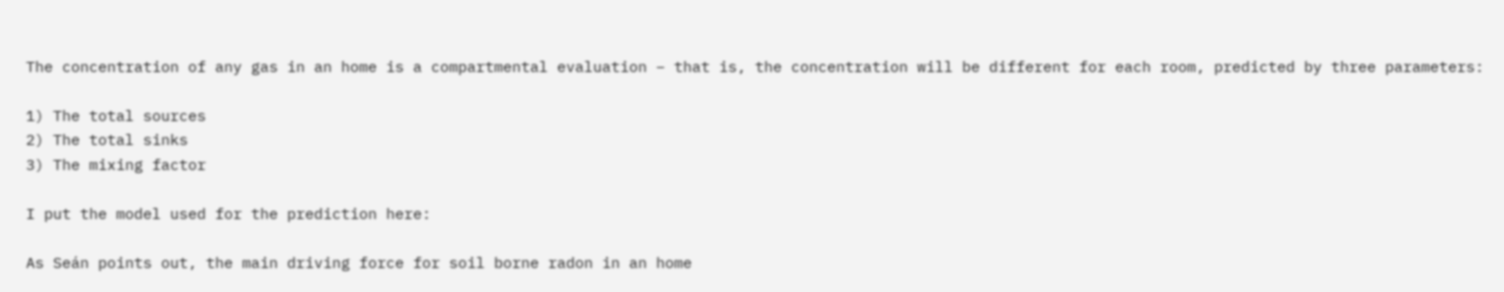The concentration of any gas in an home is a compartmental evaluation – that is, the concentration will be different for each room, predicted by three parameters:

1) The total sources
2) The total sinks
3) The mixing factor

I put the model used for the prediction here:

As Seán points out, the main driving force for soil borne radon in an home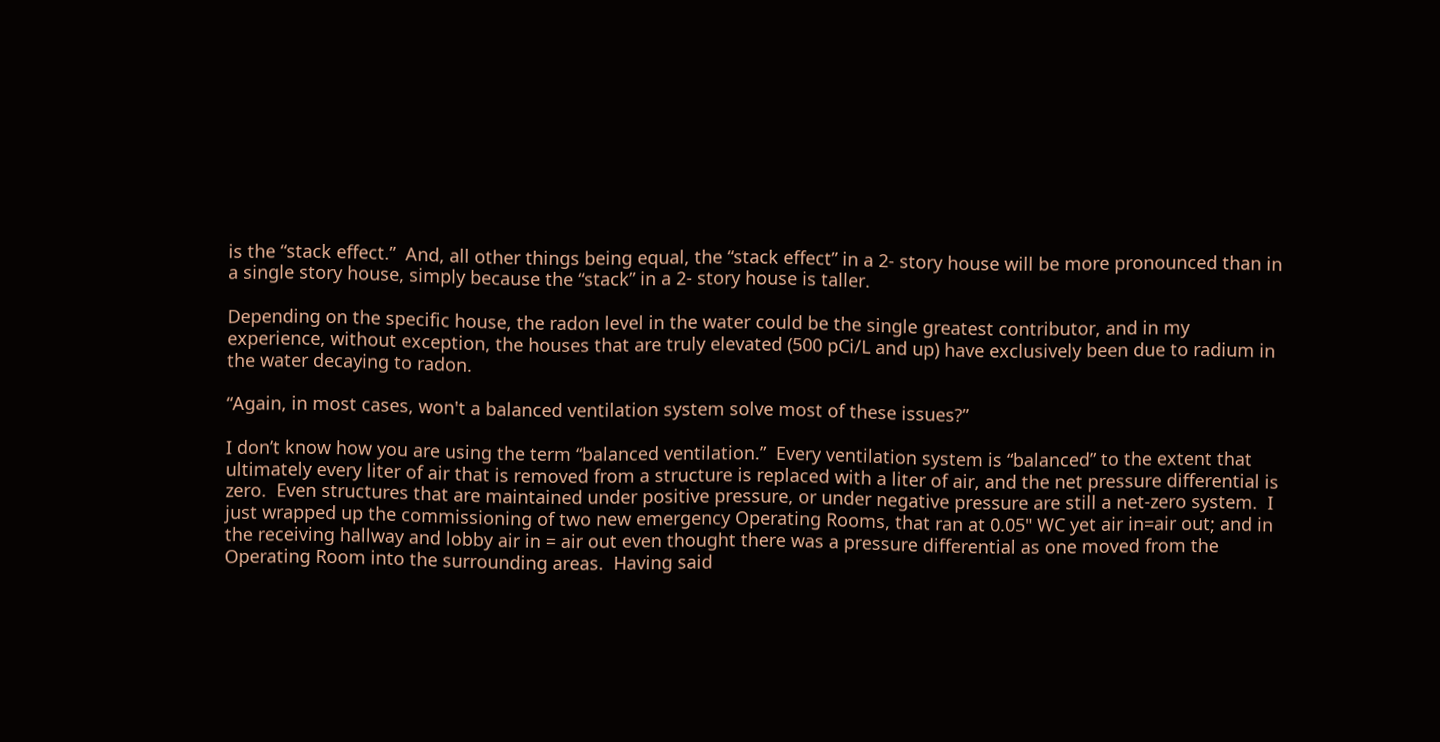is the “stack effect.”  And, all other things being equal, the “stack effect” in a 2- story house will be more pronounced than in a single story house, simply because the “stack” in a 2- story house is taller.

Depending on the specific house, the radon level in the water could be the single greatest contributor, and in my experience, without exception, the houses that are truly elevated (500 pCi/L and up) have exclusively been due to radium in the water decaying to radon.

“Again, in most cases, won't a balanced ventilation system solve most of these issues?”

I don’t know how you are using the term “balanced ventilation.”  Every ventilation system is “balanced” to the extent that ultimately every liter of air that is removed from a structure is replaced with a liter of air, and the net pressure differential is zero.  Even structures that are maintained under positive pressure, or under negative pressure are still a net-zero system.  I just wrapped up the commissioning of two new emergency Operating Rooms, that ran at 0.05" WC yet air in=air out; and in the receiving hallway and lobby air in = air out even thought there was a pressure differential as one moved from the Operating Room into the surrounding areas.  Having said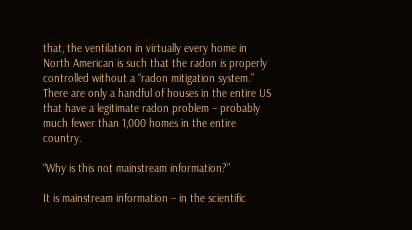that, the ventilation in virtually every home in North American is such that the radon is properly controlled without a “radon mitigation system.”  There are only a handful of houses in the entire US that have a legitimate radon problem – probably much fewer than 1,000 homes in the entire country.

“Why is this not mainstream information?”

It is mainstream information – in the scientific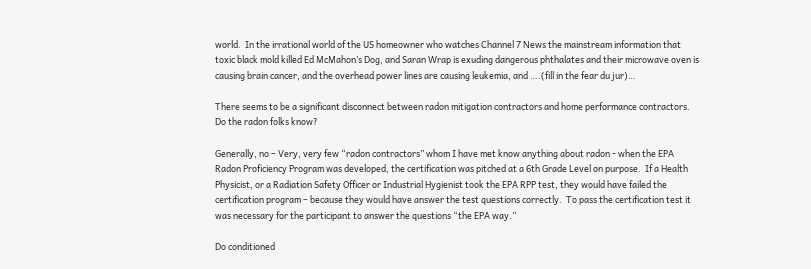world.  In the irrational world of the US homeowner who watches Channel 7 News the mainstream information that toxic black mold killed Ed McMahon’s Dog, and Saran Wrap is exuding dangerous phthalates and their microwave oven is causing brain cancer, and the overhead power lines are causing leukemia, and ….(fill in the fear du jur)…

There seems to be a significant disconnect between radon mitigation contractors and home performance contractors. Do the radon folks know?

Generally, no – Very, very few “radon contractors” whom I have met know anything about radon - when the EPA Radon Proficiency Program was developed, the certification was pitched at a 6th Grade Level on purpose.  If a Health Physicist, or a Radiation Safety Officer or Industrial Hygienist took the EPA RPP test, they would have failed the certification program – because they would have answer the test questions correctly.  To pass the certification test it was necessary for the participant to answer the questions “the EPA way.”

Do conditioned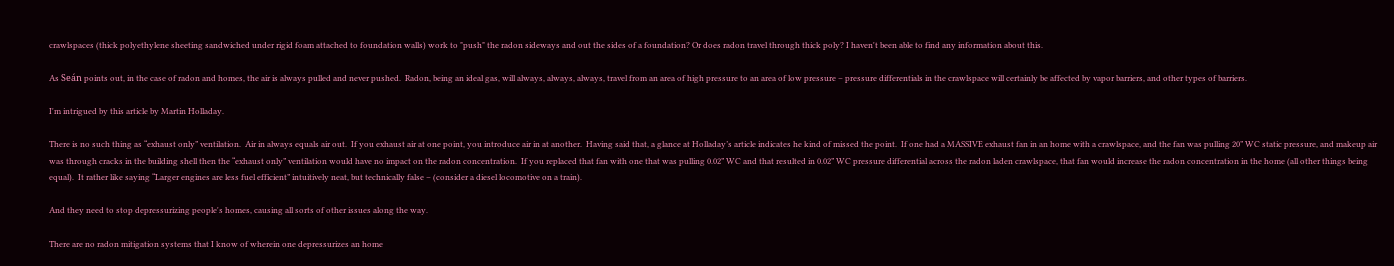crawlspaces (thick polyethylene sheeting sandwiched under rigid foam attached to foundation walls) work to "push" the radon sideways and out the sides of a foundation? Or does radon travel through thick poly? I haven't been able to find any information about this.

As Seán points out, in the case of radon and homes, the air is always pulled and never pushed.  Radon, being an ideal gas, will always, always, always, travel from an area of high pressure to an area of low pressure – pressure differentials in the crawlspace will certainly be affected by vapor barriers, and other types of barriers.

I'm intrigued by this article by Martin Holladay.

There is no such thing as “exhaust only” ventilation.  Air in always equals air out.  If you exhaust air at one point, you introduce air in at another.  Having said that, a glance at Holladay’s article indicates he kind of missed the point.  If one had a MASSIVE exhaust fan in an home with a crawlspace, and the fan was pulling 20” WC static pressure, and makeup air was through cracks in the building shell then the “exhaust only” ventilation would have no impact on the radon concentration.  If you replaced that fan with one that was pulling 0.02” WC and that resulted in 0.02” WC pressure differential across the radon laden crawlspace, that fan would increase the radon concentration in the home (all other things being equal).  It rather like saying “Larger engines are less fuel efficient” intuitively neat, but technically false – (consider a diesel locomotive on a train).

And they need to stop depressurizing people's homes, causing all sorts of other issues along the way.

There are no radon mitigation systems that I know of wherein one depressurizes an home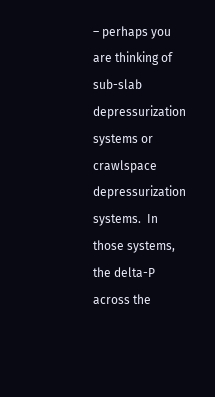– perhaps you are thinking of sub-slab depressurization systems or crawlspace depressurization systems.  In those systems, the delta-P across the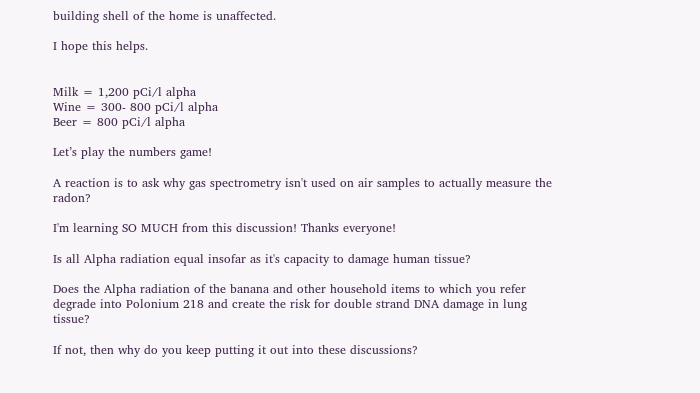building shell of the home is unaffected.

I hope this helps.


Milk = 1,200 pCi/l alpha
Wine = 300- 800 pCi/l alpha
Beer = 800 pCi/l alpha

Let’s play the numbers game!

A reaction is to ask why gas spectrometry isn't used on air samples to actually measure the radon?

I'm learning SO MUCH from this discussion! Thanks everyone!

Is all Alpha radiation equal insofar as it's capacity to damage human tissue?

Does the Alpha radiation of the banana and other household items to which you refer degrade into Polonium 218 and create the risk for double strand DNA damage in lung tissue?

If not, then why do you keep putting it out into these discussions?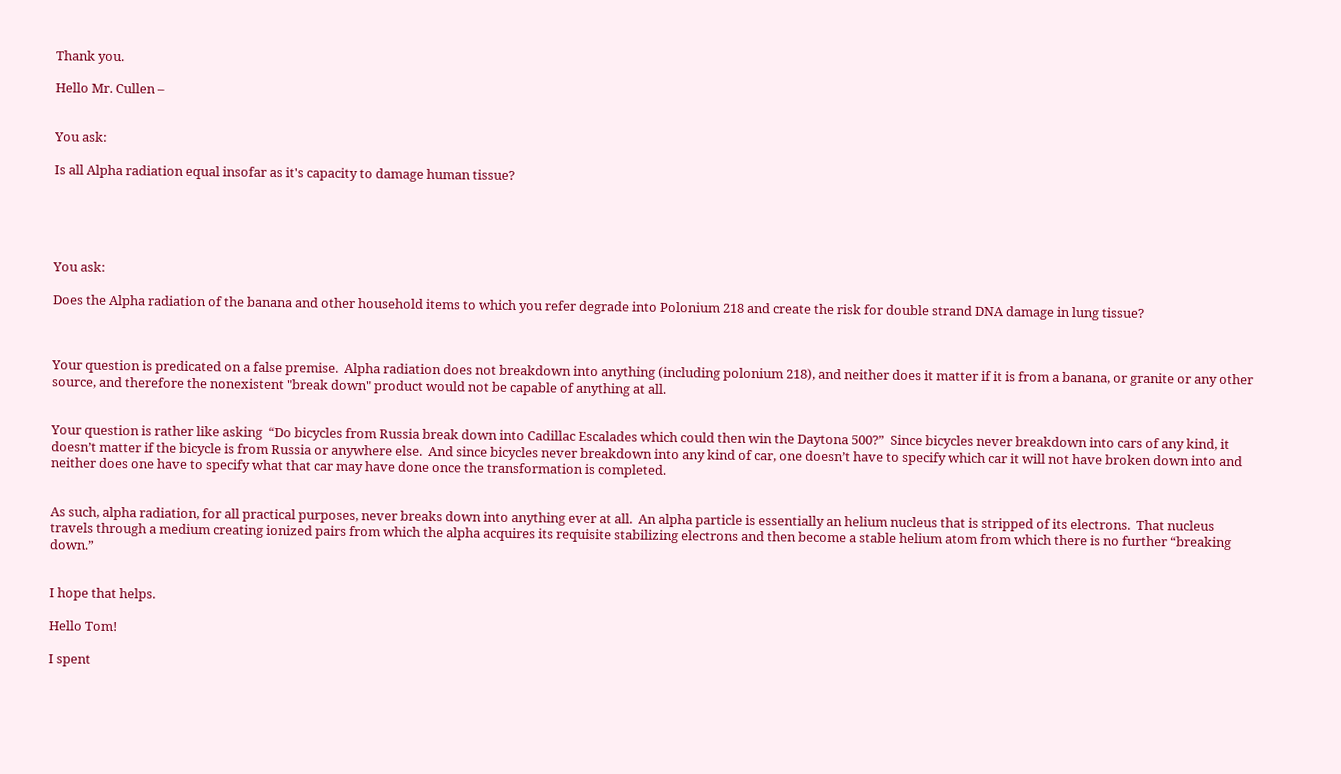Thank you.

Hello Mr. Cullen –


You ask:

Is all Alpha radiation equal insofar as it's capacity to damage human tissue?





You ask:

Does the Alpha radiation of the banana and other household items to which you refer degrade into Polonium 218 and create the risk for double strand DNA damage in lung tissue?



Your question is predicated on a false premise.  Alpha radiation does not breakdown into anything (including polonium 218), and neither does it matter if it is from a banana, or granite or any other source, and therefore the nonexistent "break down" product would not be capable of anything at all.


Your question is rather like asking  “Do bicycles from Russia break down into Cadillac Escalades which could then win the Daytona 500?”  Since bicycles never breakdown into cars of any kind, it doesn’t matter if the bicycle is from Russia or anywhere else.  And since bicycles never breakdown into any kind of car, one doesn’t have to specify which car it will not have broken down into and neither does one have to specify what that car may have done once the transformation is completed.


As such, alpha radiation, for all practical purposes, never breaks down into anything ever at all.  An alpha particle is essentially an helium nucleus that is stripped of its electrons.  That nucleus travels through a medium creating ionized pairs from which the alpha acquires its requisite stabilizing electrons and then become a stable helium atom from which there is no further “breaking down.”


I hope that helps.

Hello Tom!

I spent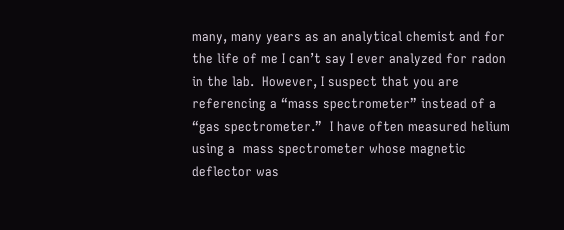many, many years as an analytical chemist and for the life of me I can’t say I ever analyzed for radon in the lab.  However, I suspect that you are referencing a “mass spectrometer” instead of a “gas spectrometer.”  I have often measured helium using a  mass spectrometer whose magnetic deflector was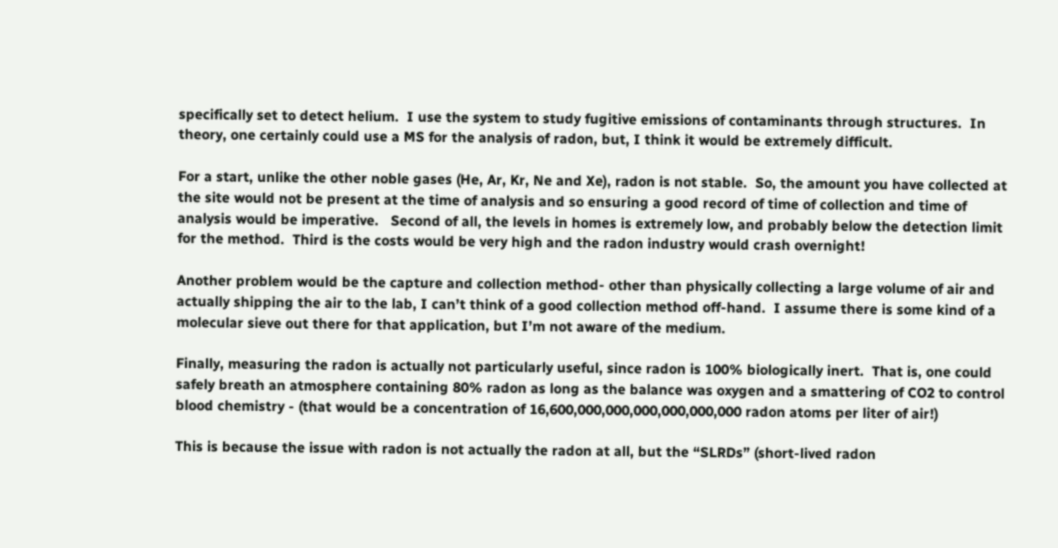specifically set to detect helium.  I use the system to study fugitive emissions of contaminants through structures.  In theory, one certainly could use a MS for the analysis of radon, but, I think it would be extremely difficult.

For a start, unlike the other noble gases (He, Ar, Kr, Ne and Xe), radon is not stable.  So, the amount you have collected at the site would not be present at the time of analysis and so ensuring a good record of time of collection and time of analysis would be imperative.   Second of all, the levels in homes is extremely low, and probably below the detection limit for the method.  Third is the costs would be very high and the radon industry would crash overnight!

Another problem would be the capture and collection method- other than physically collecting a large volume of air and actually shipping the air to the lab, I can’t think of a good collection method off-hand.  I assume there is some kind of a molecular sieve out there for that application, but I’m not aware of the medium.

Finally, measuring the radon is actually not particularly useful, since radon is 100% biologically inert.  That is, one could safely breath an atmosphere containing 80% radon as long as the balance was oxygen and a smattering of CO2 to control blood chemistry - (that would be a concentration of 16,600,000,000,000,000,000,000 radon atoms per liter of air!)

This is because the issue with radon is not actually the radon at all, but the “SLRDs” (short-lived radon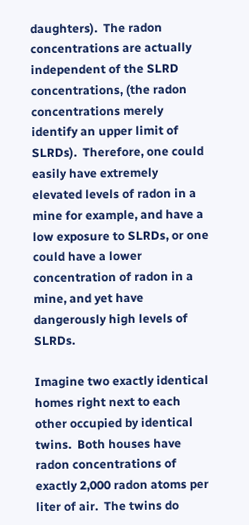daughters).  The radon concentrations are actually independent of the SLRD concentrations, (the radon concentrations merely identify an upper limit of SLRDs).  Therefore, one could easily have extremely elevated levels of radon in a mine for example, and have a low exposure to SLRDs, or one could have a lower concentration of radon in a mine, and yet have dangerously high levels of SLRDs.

Imagine two exactly identical homes right next to each other occupied by identical twins.  Both houses have radon concentrations of exactly 2,000 radon atoms per liter of air.  The twins do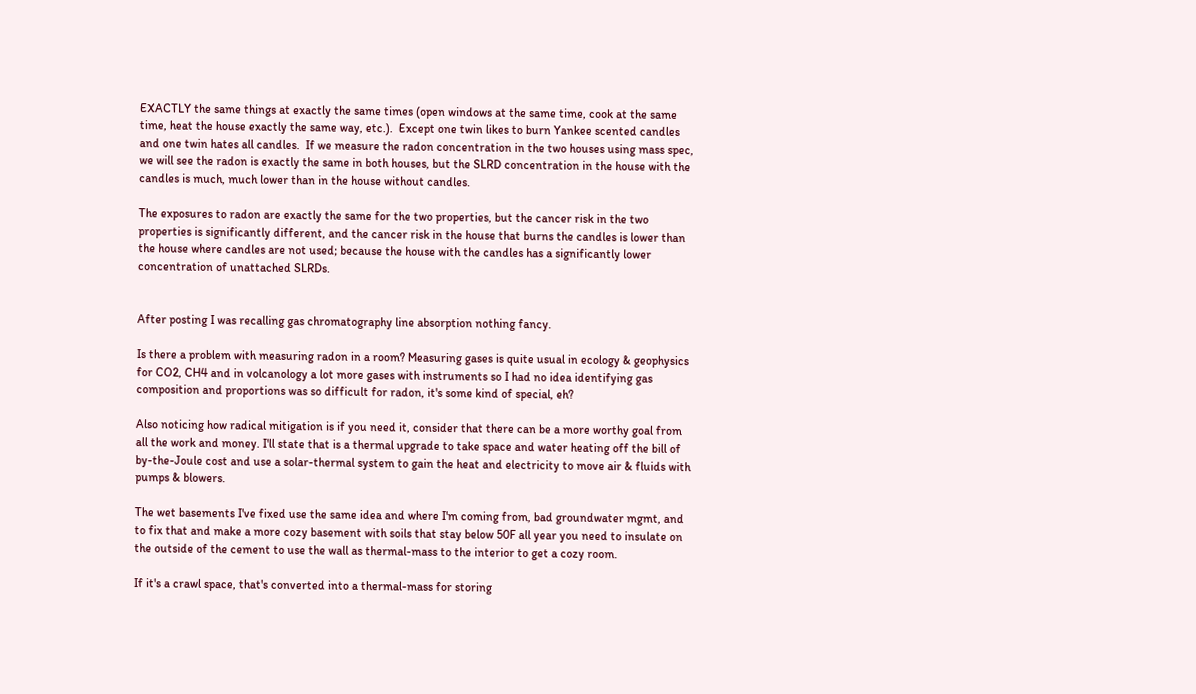EXACTLY the same things at exactly the same times (open windows at the same time, cook at the same time, heat the house exactly the same way, etc.).  Except one twin likes to burn Yankee scented candles and one twin hates all candles.  If we measure the radon concentration in the two houses using mass spec, we will see the radon is exactly the same in both houses, but the SLRD concentration in the house with the candles is much, much lower than in the house without candles.

The exposures to radon are exactly the same for the two properties, but the cancer risk in the two properties is significantly different, and the cancer risk in the house that burns the candles is lower than the house where candles are not used; because the house with the candles has a significantly lower concentration of unattached SLRDs.


After posting I was recalling gas chromatography line absorption nothing fancy.

Is there a problem with measuring radon in a room? Measuring gases is quite usual in ecology & geophysics for CO2, CH4 and in volcanology a lot more gases with instruments so I had no idea identifying gas composition and proportions was so difficult for radon, it's some kind of special, eh?

Also noticing how radical mitigation is if you need it, consider that there can be a more worthy goal from all the work and money. I'll state that is a thermal upgrade to take space and water heating off the bill of by-the-Joule cost and use a solar-thermal system to gain the heat and electricity to move air & fluids with pumps & blowers.

The wet basements I've fixed use the same idea and where I'm coming from, bad groundwater mgmt, and to fix that and make a more cozy basement with soils that stay below 50F all year you need to insulate on the outside of the cement to use the wall as thermal-mass to the interior to get a cozy room.

If it's a crawl space, that's converted into a thermal-mass for storing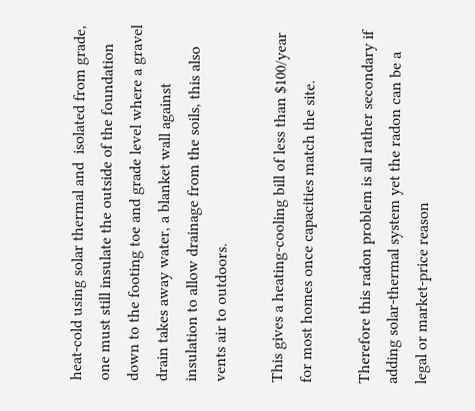heat-cold using solar thermal and  isolated from grade, one must still insulate the outside of the foundation down to the footing toe and grade level where a gravel drain takes away water, a blanket wall against insulation to allow drainage from the soils, this also vents air to outdoors.

This gives a heating-cooling bill of less than $100/year for most homes once capacities match the site.

Therefore this radon problem is all rather secondary if adding solar-thermal system yet the radon can be a legal or market-price reason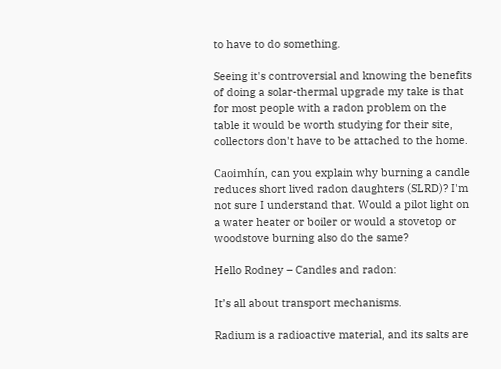to have to do something.

Seeing it's controversial and knowing the benefits of doing a solar-thermal upgrade my take is that for most people with a radon problem on the table it would be worth studying for their site, collectors don't have to be attached to the home.

Caoimhín, can you explain why burning a candle reduces short lived radon daughters (SLRD)? I'm not sure I understand that. Would a pilot light on a water heater or boiler or would a stovetop or woodstove burning also do the same?

Hello Rodney – Candles and radon:

It’s all about transport mechanisms.

Radium is a radioactive material, and its salts are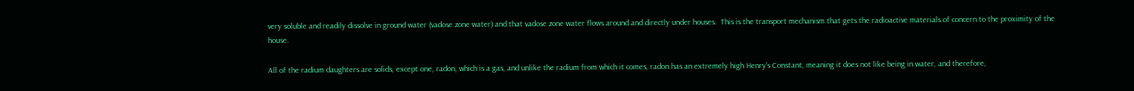very soluble and readily dissolve in ground water (vadose zone water) and that vadose zone water flows around and directly under houses.  This is the transport mechanism that gets the radioactive materials of concern to the proximity of the house.

All of the radium daughters are solids, except one, radon, which is a gas, and unlike the radium from which it comes, radon has an extremely high Henry’s Constant, meaning it does not like being in water, and therefore,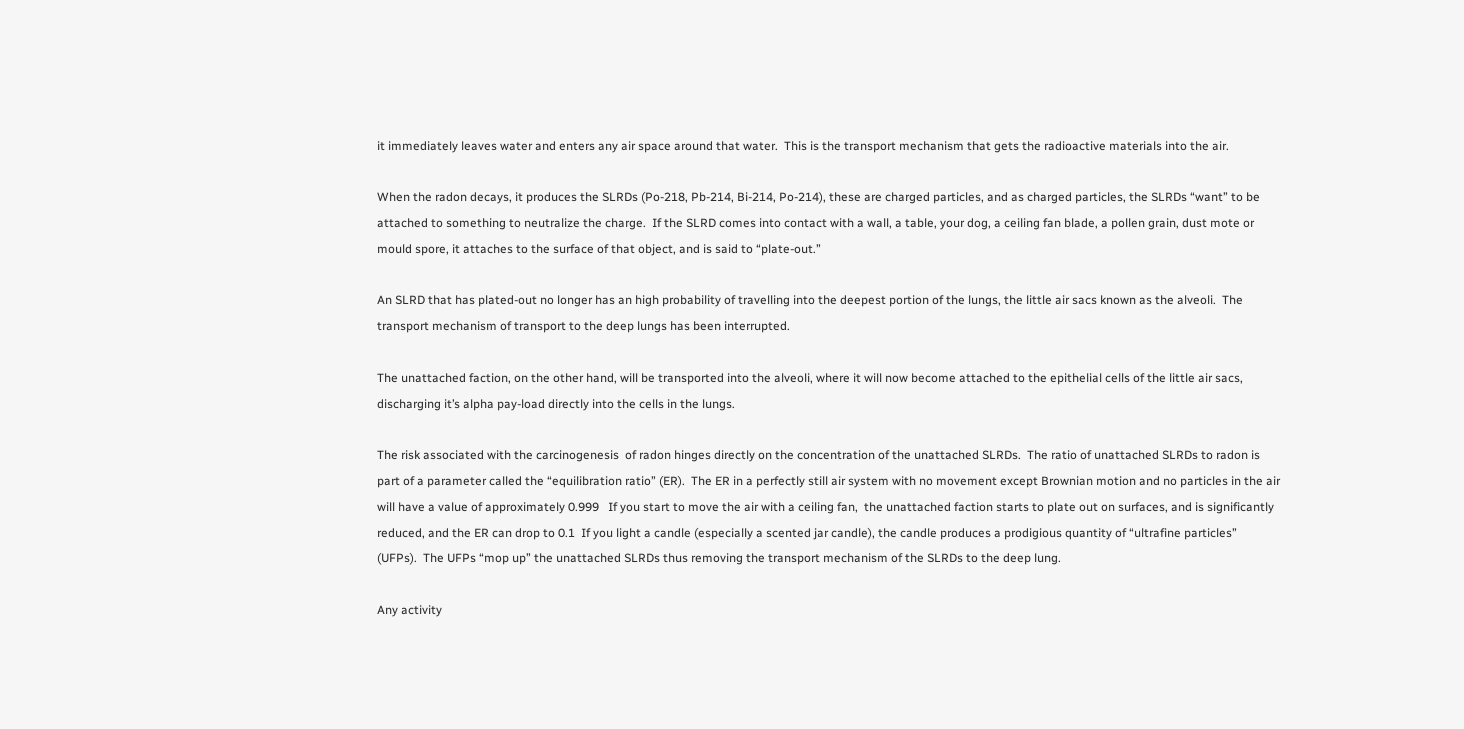it immediately leaves water and enters any air space around that water.  This is the transport mechanism that gets the radioactive materials into the air.

When the radon decays, it produces the SLRDs (Po-218, Pb-214, Bi-214, Po-214), these are charged particles, and as charged particles, the SLRDs “want” to be attached to something to neutralize the charge.  If the SLRD comes into contact with a wall, a table, your dog, a ceiling fan blade, a pollen grain, dust mote or mould spore, it attaches to the surface of that object, and is said to “plate-out.”

An SLRD that has plated-out no longer has an high probability of travelling into the deepest portion of the lungs, the little air sacs known as the alveoli.  The transport mechanism of transport to the deep lungs has been interrupted.

The unattached faction, on the other hand, will be transported into the alveoli, where it will now become attached to the epithelial cells of the little air sacs, discharging it’s alpha pay-load directly into the cells in the lungs.

The risk associated with the carcinogenesis  of radon hinges directly on the concentration of the unattached SLRDs.  The ratio of unattached SLRDs to radon is part of a parameter called the “equilibration ratio” (ER).  The ER in a perfectly still air system with no movement except Brownian motion and no particles in the air will have a value of approximately 0.999   If you start to move the air with a ceiling fan,  the unattached faction starts to plate out on surfaces, and is significantly reduced, and the ER can drop to 0.1  If you light a candle (especially a scented jar candle), the candle produces a prodigious quantity of “ultrafine particles”  (UFPs).  The UFPs “mop up” the unattached SLRDs thus removing the transport mechanism of the SLRDs to the deep lung.

Any activity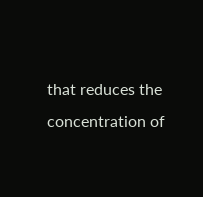that reduces the concentration of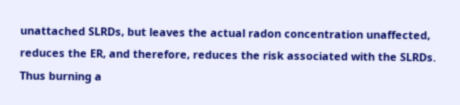unattached SLRDs, but leaves the actual radon concentration unaffected, reduces the ER, and therefore, reduces the risk associated with the SLRDs.  Thus burning a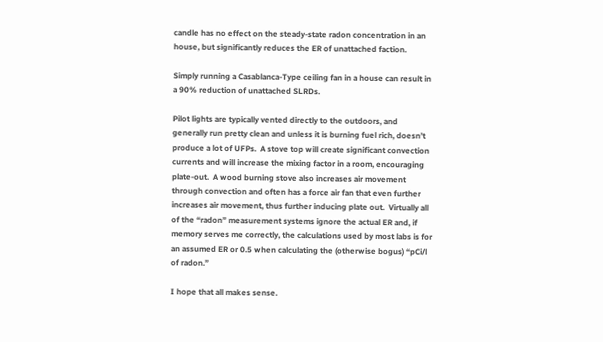candle has no effect on the steady-state radon concentration in an house, but significantly reduces the ER of unattached faction.

Simply running a Casablanca-Type ceiling fan in a house can result in a 90% reduction of unattached SLRDs.

Pilot lights are typically vented directly to the outdoors, and generally run pretty clean and unless it is burning fuel rich, doesn’t produce a lot of UFPs.  A stove top will create significant convection currents and will increase the mixing factor in a room, encouraging plate-out.  A wood burning stove also increases air movement through convection and often has a force air fan that even further increases air movement, thus further inducing plate out.  Virtually all of the “radon” measurement systems ignore the actual ER and, if memory serves me correctly, the calculations used by most labs is for an assumed ER or 0.5 when calculating the (otherwise bogus) “pCi/l of radon.”

I hope that all makes sense.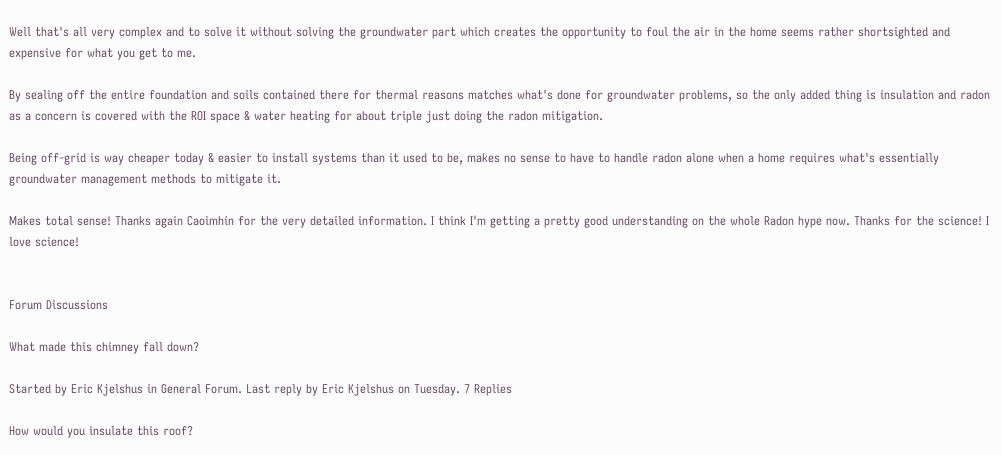Well that's all very complex and to solve it without solving the groundwater part which creates the opportunity to foul the air in the home seems rather shortsighted and expensive for what you get to me.

By sealing off the entire foundation and soils contained there for thermal reasons matches what's done for groundwater problems, so the only added thing is insulation and radon as a concern is covered with the ROI space & water heating for about triple just doing the radon mitigation.

Being off-grid is way cheaper today & easier to install systems than it used to be, makes no sense to have to handle radon alone when a home requires what's essentially groundwater management methods to mitigate it.

Makes total sense! Thanks again Caoimhín for the very detailed information. I think I'm getting a pretty good understanding on the whole Radon hype now. Thanks for the science! I love science!


Forum Discussions

What made this chimney fall down?

Started by Eric Kjelshus in General Forum. Last reply by Eric Kjelshus on Tuesday. 7 Replies

How would you insulate this roof?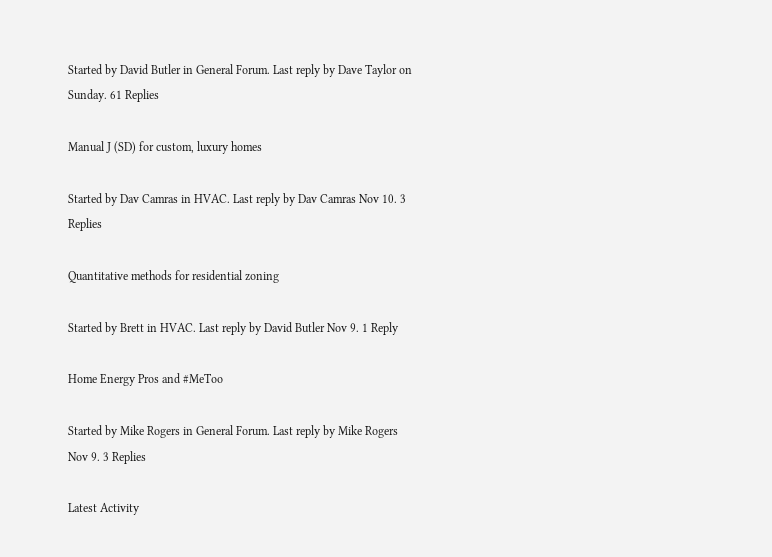Started by David Butler in General Forum. Last reply by Dave Taylor on Sunday. 61 Replies

Manual J (SD) for custom, luxury homes

Started by Dav Camras in HVAC. Last reply by Dav Camras Nov 10. 3 Replies

Quantitative methods for residential zoning

Started by Brett in HVAC. Last reply by David Butler Nov 9. 1 Reply

Home Energy Pros and #MeToo

Started by Mike Rogers in General Forum. Last reply by Mike Rogers Nov 9. 3 Replies

Latest Activity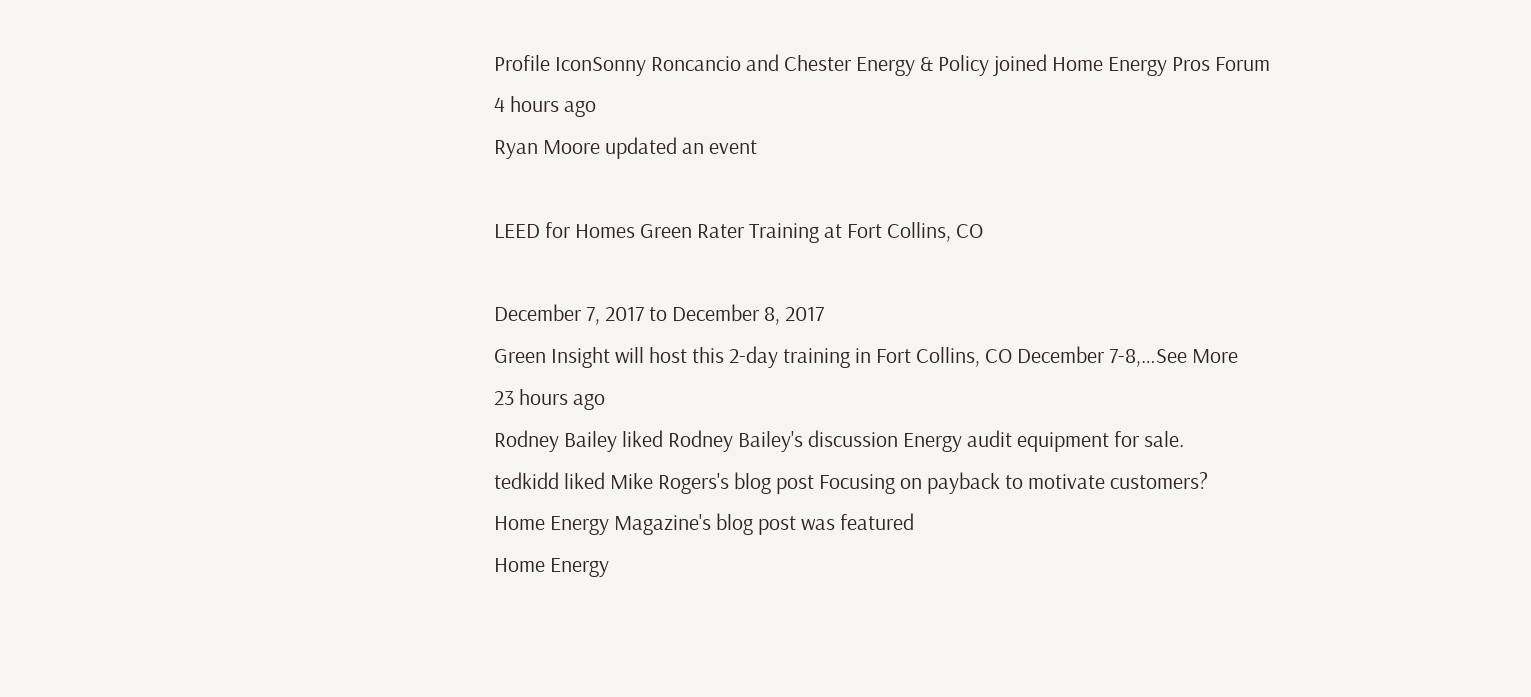Profile IconSonny Roncancio and Chester Energy & Policy joined Home Energy Pros Forum
4 hours ago
Ryan Moore updated an event

LEED for Homes Green Rater Training at Fort Collins, CO

December 7, 2017 to December 8, 2017
Green Insight will host this 2-day training in Fort Collins, CO December 7-8,…See More
23 hours ago
Rodney Bailey liked Rodney Bailey's discussion Energy audit equipment for sale.
tedkidd liked Mike Rogers's blog post Focusing on payback to motivate customers?
Home Energy Magazine's blog post was featured
Home Energy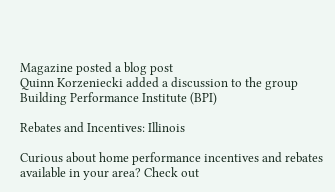Magazine posted a blog post
Quinn Korzeniecki added a discussion to the group Building Performance Institute (BPI)

Rebates and Incentives: Illinois

Curious about home performance incentives and rebates available in your area? Check out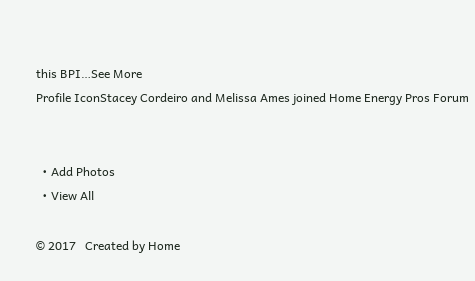this BPI…See More
Profile IconStacey Cordeiro and Melissa Ames joined Home Energy Pros Forum


  • Add Photos
  • View All

© 2017   Created by Home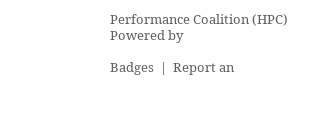Performance Coalition (HPC)   Powered by

Badges  |  Report an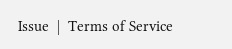Issue  |  Terms of Service